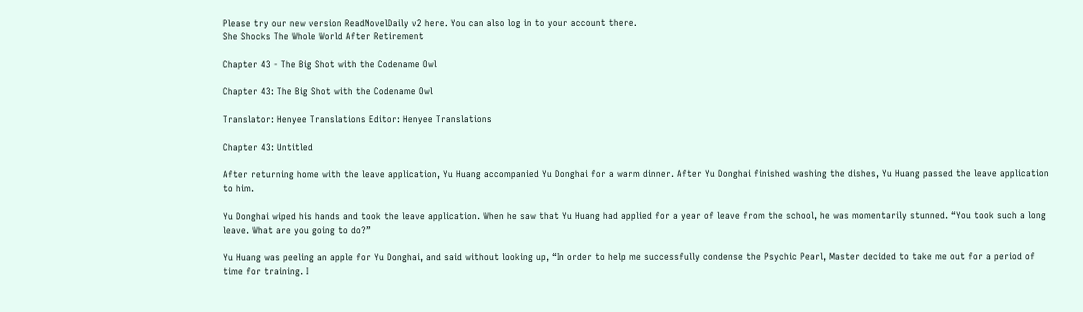Please try our new version ReadNovelDaily v2 here. You can also log in to your account there.
She Shocks The Whole World After Retirement

Chapter 43 - The Big Shot with the Codename Owl

Chapter 43: The Big Shot with the Codename Owl

Translator: Henyee Translations Editor: Henyee Translations

Chapter 43: Untitled

After returning home with the leave application, Yu Huang accompanied Yu Donghai for a warm dinner. After Yu Donghai finished washing the dishes, Yu Huang passed the leave application to him.

Yu Donghai wiped his hands and took the leave application. When he saw that Yu Huang had applied for a year of leave from the school, he was momentarily stunned. “You took such a long leave. What are you going to do?”

Yu Huang was peeling an apple for Yu Donghai, and said without looking up, “In order to help me successfully condense the Psychic Pearl, Master decided to take me out for a period of time for training. I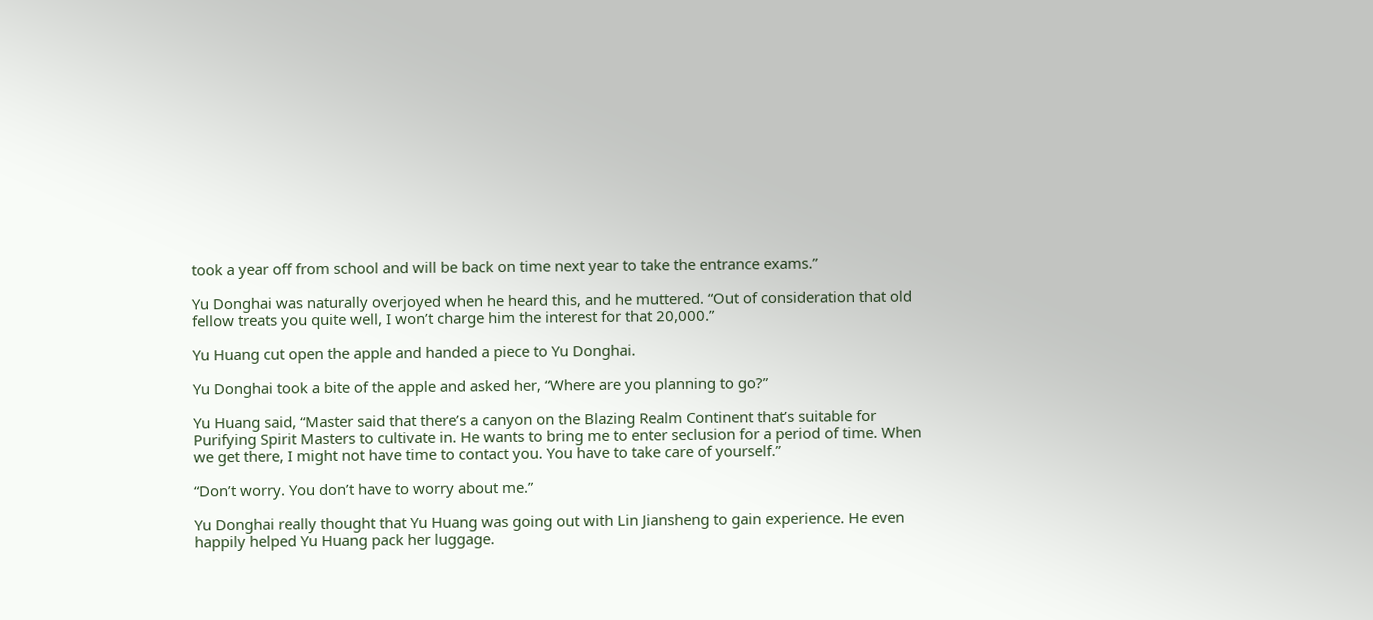took a year off from school and will be back on time next year to take the entrance exams.”

Yu Donghai was naturally overjoyed when he heard this, and he muttered. “Out of consideration that old fellow treats you quite well, I won’t charge him the interest for that 20,000.”

Yu Huang cut open the apple and handed a piece to Yu Donghai.

Yu Donghai took a bite of the apple and asked her, “Where are you planning to go?”

Yu Huang said, “Master said that there’s a canyon on the Blazing Realm Continent that’s suitable for Purifying Spirit Masters to cultivate in. He wants to bring me to enter seclusion for a period of time. When we get there, I might not have time to contact you. You have to take care of yourself.”

“Don’t worry. You don’t have to worry about me.”

Yu Donghai really thought that Yu Huang was going out with Lin Jiansheng to gain experience. He even happily helped Yu Huang pack her luggage.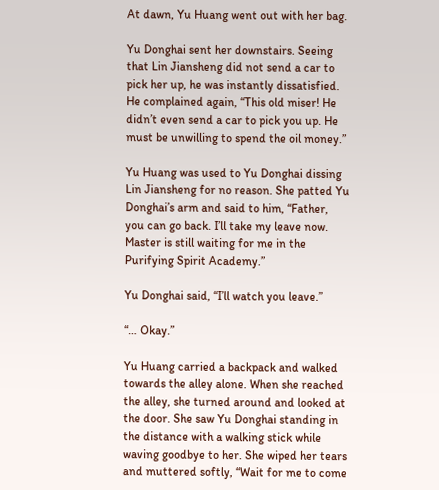At dawn, Yu Huang went out with her bag.

Yu Donghai sent her downstairs. Seeing that Lin Jiansheng did not send a car to pick her up, he was instantly dissatisfied. He complained again, “This old miser! He didn’t even send a car to pick you up. He must be unwilling to spend the oil money.”

Yu Huang was used to Yu Donghai dissing Lin Jiansheng for no reason. She patted Yu Donghai’s arm and said to him, “Father, you can go back. I’ll take my leave now. Master is still waiting for me in the Purifying Spirit Academy.”

Yu Donghai said, “I’ll watch you leave.”

“… Okay.”

Yu Huang carried a backpack and walked towards the alley alone. When she reached the alley, she turned around and looked at the door. She saw Yu Donghai standing in the distance with a walking stick while waving goodbye to her. She wiped her tears and muttered softly, “Wait for me to come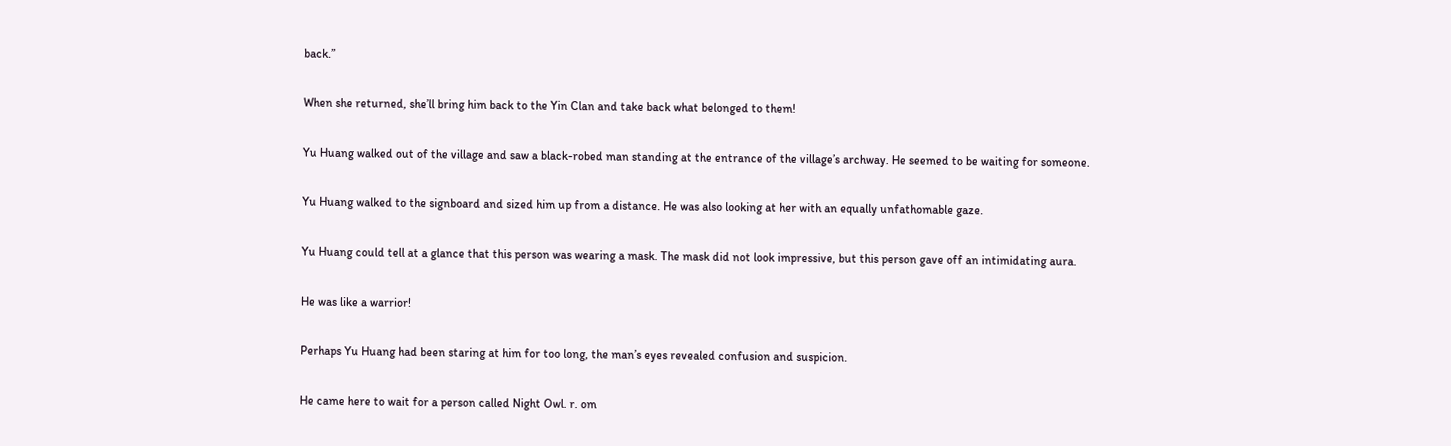back.”

When she returned, she’ll bring him back to the Yin Clan and take back what belonged to them!

Yu Huang walked out of the village and saw a black-robed man standing at the entrance of the village’s archway. He seemed to be waiting for someone.

Yu Huang walked to the signboard and sized him up from a distance. He was also looking at her with an equally unfathomable gaze.

Yu Huang could tell at a glance that this person was wearing a mask. The mask did not look impressive, but this person gave off an intimidating aura.

He was like a warrior!

Perhaps Yu Huang had been staring at him for too long, the man’s eyes revealed confusion and suspicion.

He came here to wait for a person called Night Owl. r. om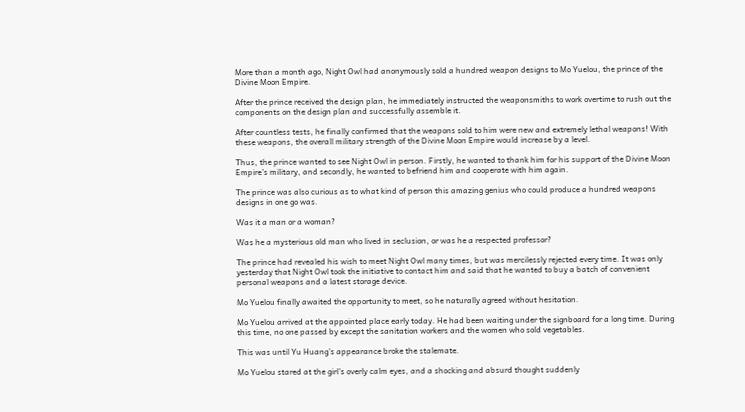More than a month ago, Night Owl had anonymously sold a hundred weapon designs to Mo Yuelou, the prince of the Divine Moon Empire.

After the prince received the design plan, he immediately instructed the weaponsmiths to work overtime to rush out the components on the design plan and successfully assemble it.

After countless tests, he finally confirmed that the weapons sold to him were new and extremely lethal weapons! With these weapons, the overall military strength of the Divine Moon Empire would increase by a level.

Thus, the prince wanted to see Night Owl in person. Firstly, he wanted to thank him for his support of the Divine Moon Empire’s military, and secondly, he wanted to befriend him and cooperate with him again.

The prince was also curious as to what kind of person this amazing genius who could produce a hundred weapons designs in one go was.

Was it a man or a woman?

Was he a mysterious old man who lived in seclusion, or was he a respected professor?

The prince had revealed his wish to meet Night Owl many times, but was mercilessly rejected every time. It was only yesterday that Night Owl took the initiative to contact him and said that he wanted to buy a batch of convenient personal weapons and a latest storage device.

Mo Yuelou finally awaited the opportunity to meet, so he naturally agreed without hesitation.

Mo Yuelou arrived at the appointed place early today. He had been waiting under the signboard for a long time. During this time, no one passed by except the sanitation workers and the women who sold vegetables.

This was until Yu Huang’s appearance broke the stalemate.

Mo Yuelou stared at the girl’s overly calm eyes, and a shocking and absurd thought suddenly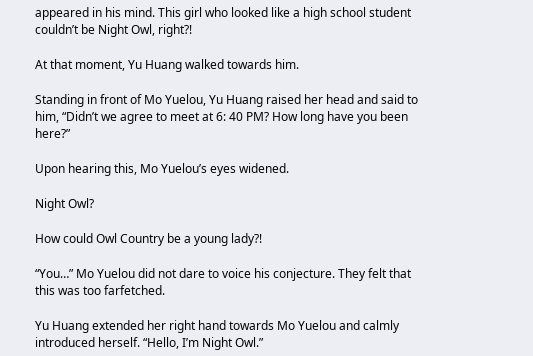appeared in his mind. This girl who looked like a high school student couldn’t be Night Owl, right?!

At that moment, Yu Huang walked towards him.

Standing in front of Mo Yuelou, Yu Huang raised her head and said to him, “Didn’t we agree to meet at 6: 40 PM? How long have you been here?”

Upon hearing this, Mo Yuelou’s eyes widened.

Night Owl?

How could Owl Country be a young lady?!

“You…” Mo Yuelou did not dare to voice his conjecture. They felt that this was too farfetched.

Yu Huang extended her right hand towards Mo Yuelou and calmly introduced herself. “Hello, I’m Night Owl.”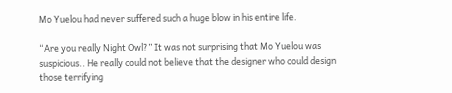Mo Yuelou had never suffered such a huge blow in his entire life.

“Are you really Night Owl?” It was not surprising that Mo Yuelou was suspicious.. He really could not believe that the designer who could design those terrifying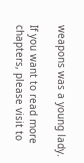weapons was a young lady.

If you want to read more chapters, please visit to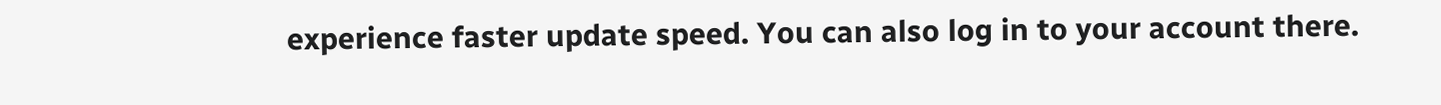experience faster update speed. You can also log in to your account there.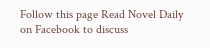Follow this page Read Novel Daily on Facebook to discuss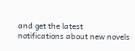and get the latest notifications about new novels